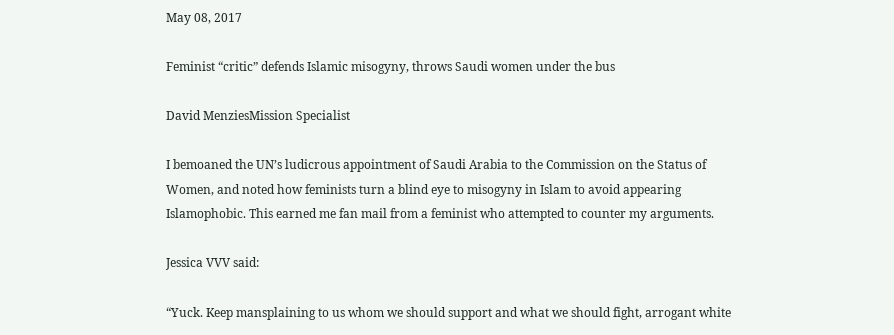May 08, 2017

Feminist “critic” defends Islamic misogyny, throws Saudi women under the bus

David MenziesMission Specialist

I bemoaned the UN’s ludicrous appointment of Saudi Arabia to the Commission on the Status of Women, and noted how feminists turn a blind eye to misogyny in Islam to avoid appearing Islamophobic. This earned me fan mail from a feminist who attempted to counter my arguments.

Jessica VVV said:

“Yuck. Keep mansplaining to us whom we should support and what we should fight, arrogant white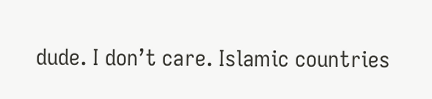dude. I don’t care. Islamic countries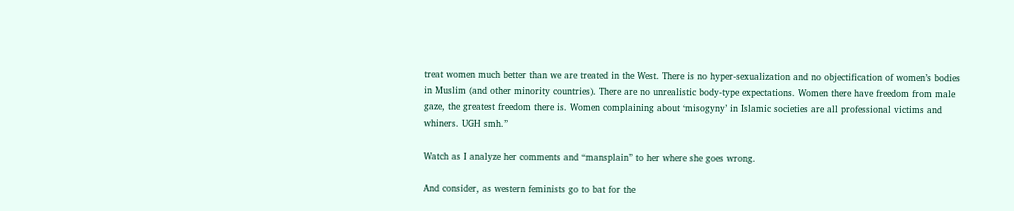treat women much better than we are treated in the West. There is no hyper-sexualization and no objectification of women’s bodies in Muslim (and other minority countries). There are no unrealistic body-type expectations. Women there have freedom from male gaze, the greatest freedom there is. Women complaining about ‘misogyny’ in Islamic societies are all professional victims and whiners. UGH smh.”

Watch as I analyze her comments and “mansplain” to her where she goes wrong.

And consider, as western feminists go to bat for the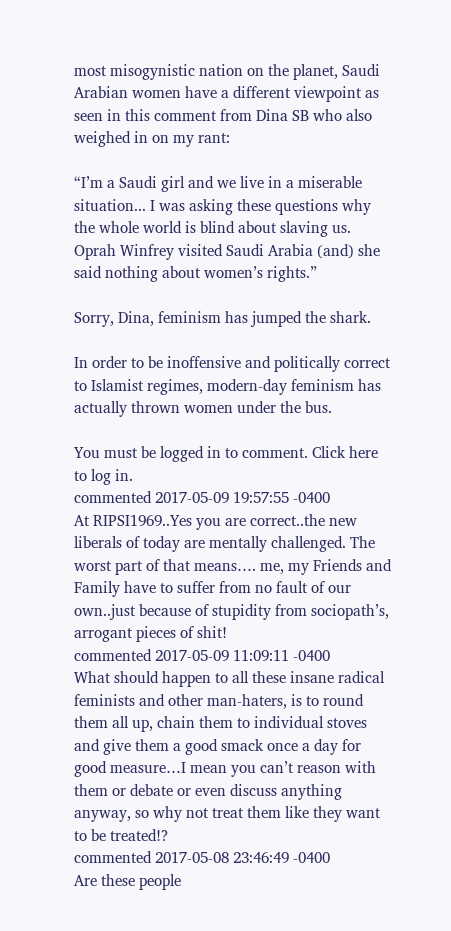most misogynistic nation on the planet, Saudi Arabian women have a different viewpoint as seen in this comment from Dina SB who also weighed in on my rant:

“I’m a Saudi girl and we live in a miserable situation... I was asking these questions why the whole world is blind about slaving us. Oprah Winfrey visited Saudi Arabia (and) she said nothing about women’s rights.”

Sorry, Dina, feminism has jumped the shark.

In order to be inoffensive and politically correct to Islamist regimes, modern-day feminism has actually thrown women under the bus.

You must be logged in to comment. Click here to log in.
commented 2017-05-09 19:57:55 -0400
At RIPSI1969..Yes you are correct..the new liberals of today are mentally challenged. The worst part of that means…. me, my Friends and Family have to suffer from no fault of our own..just because of stupidity from sociopath’s, arrogant pieces of shit!
commented 2017-05-09 11:09:11 -0400
What should happen to all these insane radical feminists and other man-haters, is to round them all up, chain them to individual stoves and give them a good smack once a day for good measure…I mean you can’t reason with them or debate or even discuss anything anyway, so why not treat them like they want to be treated!?
commented 2017-05-08 23:46:49 -0400
Are these people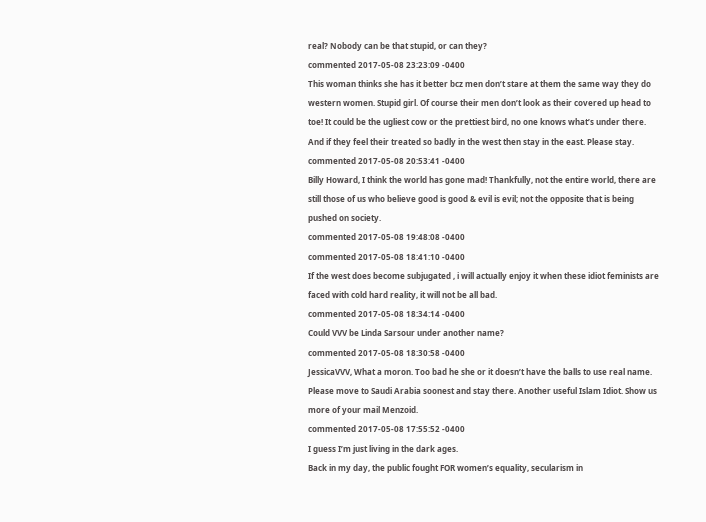real? Nobody can be that stupid, or can they?
commented 2017-05-08 23:23:09 -0400
This woman thinks she has it better bcz men don’t stare at them the same way they do western women. Stupid girl. Of course their men don’t look as their covered up head to toe! It could be the ugliest cow or the prettiest bird, no one knows what’s under there. And if they feel their treated so badly in the west then stay in the east. Please stay.
commented 2017-05-08 20:53:41 -0400
Billy Howard, I think the world has gone mad! Thankfully, not the entire world, there are still those of us who believe good is good & evil is evil; not the opposite that is being pushed on society.
commented 2017-05-08 19:48:08 -0400
commented 2017-05-08 18:41:10 -0400
If the west does become subjugated , i will actually enjoy it when these idiot feminists are faced with cold hard reality, it will not be all bad.
commented 2017-05-08 18:34:14 -0400
Could VVV be Linda Sarsour under another name?
commented 2017-05-08 18:30:58 -0400
JessicaVVV, What a moron. Too bad he she or it doesn’t have the balls to use real name. Please move to Saudi Arabia soonest and stay there. Another useful Islam Idiot. Show us more of your mail Menzoid.
commented 2017-05-08 17:55:52 -0400
I guess I’m just living in the dark ages.
Back in my day, the public fought FOR women’s equality, secularism in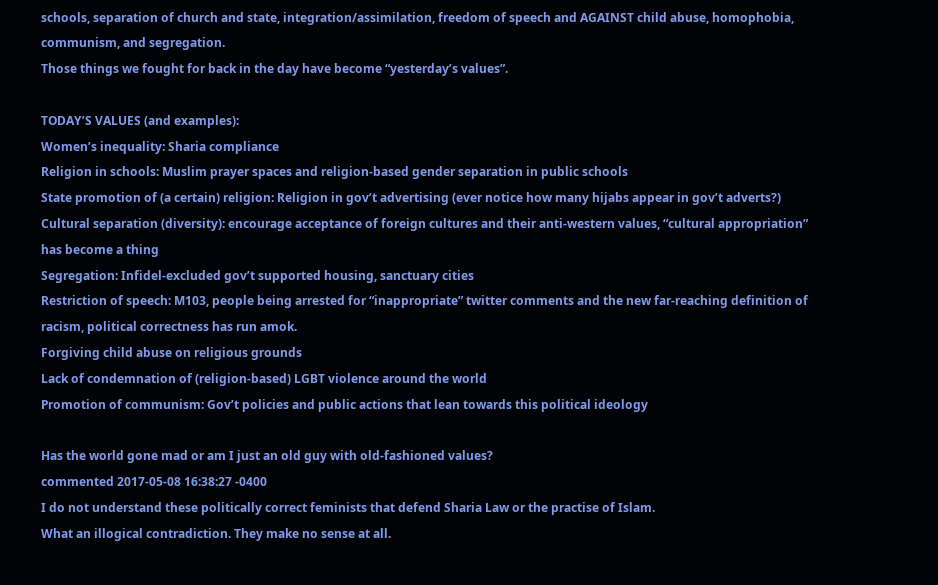schools, separation of church and state, integration/assimilation, freedom of speech and AGAINST child abuse, homophobia, communism, and segregation.
Those things we fought for back in the day have become “yesterday’s values”.

TODAY’S VALUES (and examples):
Women’s inequality: Sharia compliance
Religion in schools: Muslim prayer spaces and religion-based gender separation in public schools
State promotion of (a certain) religion: Religion in gov’t advertising (ever notice how many hijabs appear in gov’t adverts?)
Cultural separation (diversity): encourage acceptance of foreign cultures and their anti-western values, “cultural appropriation” has become a thing
Segregation: Infidel-excluded gov’t supported housing, sanctuary cities
Restriction of speech: M103, people being arrested for “inappropriate” twitter comments and the new far-reaching definition of racism, political correctness has run amok.
Forgiving child abuse on religious grounds
Lack of condemnation of (religion-based) LGBT violence around the world
Promotion of communism: Gov’t policies and public actions that lean towards this political ideology

Has the world gone mad or am I just an old guy with old-fashioned values?
commented 2017-05-08 16:38:27 -0400
I do not understand these politically correct feminists that defend Sharia Law or the practise of Islam.
What an illogical contradiction. They make no sense at all.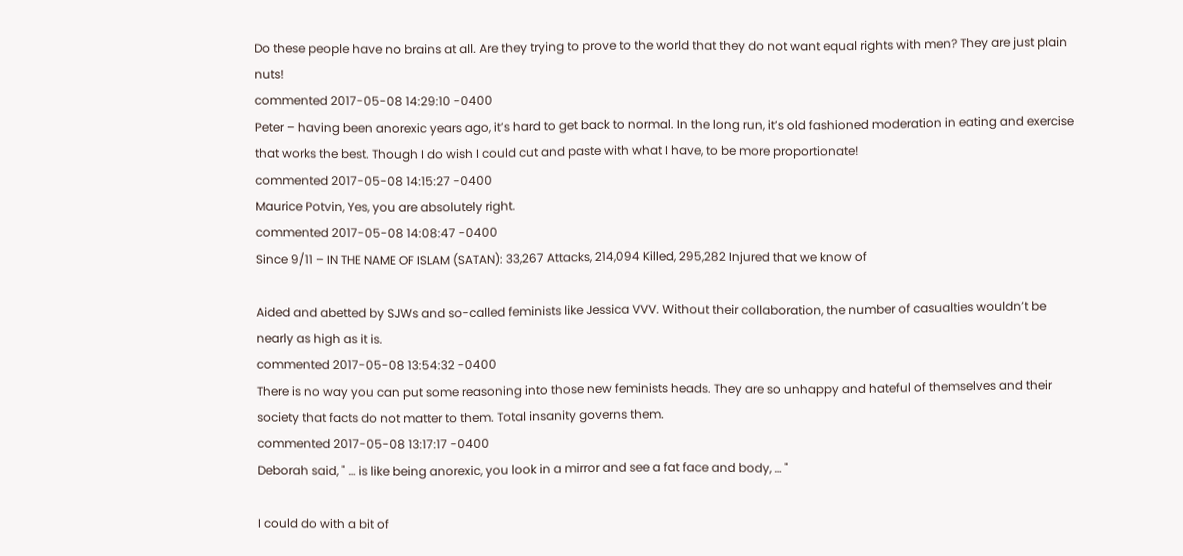Do these people have no brains at all. Are they trying to prove to the world that they do not want equal rights with men? They are just plain nuts!
commented 2017-05-08 14:29:10 -0400
Peter – having been anorexic years ago, it’s hard to get back to normal. In the long run, it’s old fashioned moderation in eating and exercise that works the best. Though I do wish I could cut and paste with what I have, to be more proportionate!
commented 2017-05-08 14:15:27 -0400
Maurice Potvin, Yes, you are absolutely right.
commented 2017-05-08 14:08:47 -0400
Since 9/11 – IN THE NAME OF ISLAM (SATAN): 33,267 Attacks, 214,094 Killed, 295,282 Injured that we know of

Aided and abetted by SJWs and so-called feminists like Jessica VVV. Without their collaboration, the number of casualties wouldn’t be nearly as high as it is.
commented 2017-05-08 13:54:32 -0400
There is no way you can put some reasoning into those new feminists heads. They are so unhappy and hateful of themselves and their society that facts do not matter to them. Total insanity governs them.
commented 2017-05-08 13:17:17 -0400
Deborah said, " … is like being anorexic, you look in a mirror and see a fat face and body, … "

I could do with a bit of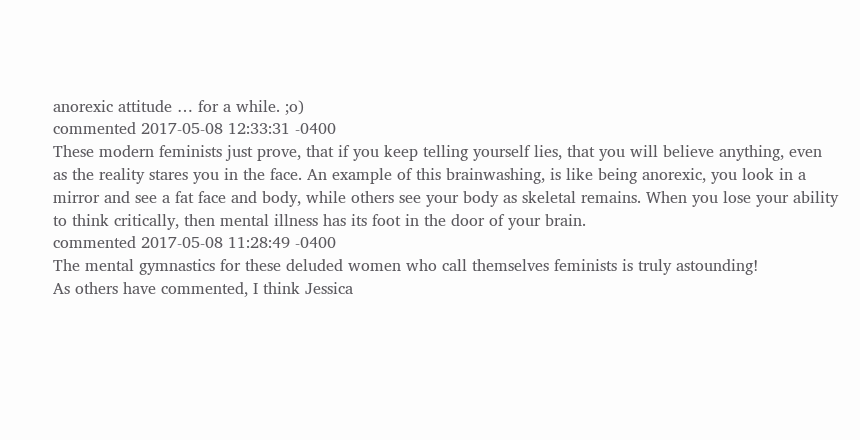anorexic attitude … for a while. ;o)
commented 2017-05-08 12:33:31 -0400
These modern feminists just prove, that if you keep telling yourself lies, that you will believe anything, even as the reality stares you in the face. An example of this brainwashing, is like being anorexic, you look in a mirror and see a fat face and body, while others see your body as skeletal remains. When you lose your ability to think critically, then mental illness has its foot in the door of your brain.
commented 2017-05-08 11:28:49 -0400
The mental gymnastics for these deluded women who call themselves feminists is truly astounding!
As others have commented, I think Jessica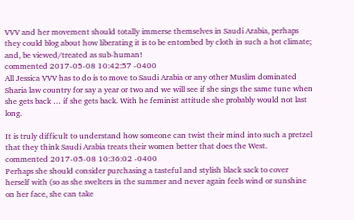VVV and her movement should totally immerse themselves in Saudi Arabia, perhaps they could blog about how liberating it is to be entombed by cloth in such a hot climate; and, be viewed/treated as sub-human!
commented 2017-05-08 10:42:57 -0400
All Jessica VVV has to do is to move to Saudi Arabia or any other Muslim dominated Sharia law country for say a year or two and we will see if she sings the same tune when she gets back … if she gets back. With he feminist attitude she probably would not last long.

It is truly difficult to understand how someone can twist their mind into such a pretzel that they think Saudi Arabia treats their women better that does the West.
commented 2017-05-08 10:36:02 -0400
Perhaps she should consider purchasing a tasteful and stylish black sack to cover herself with (so as she swelters in the summer and never again feels wind or sunshine on her face, she can take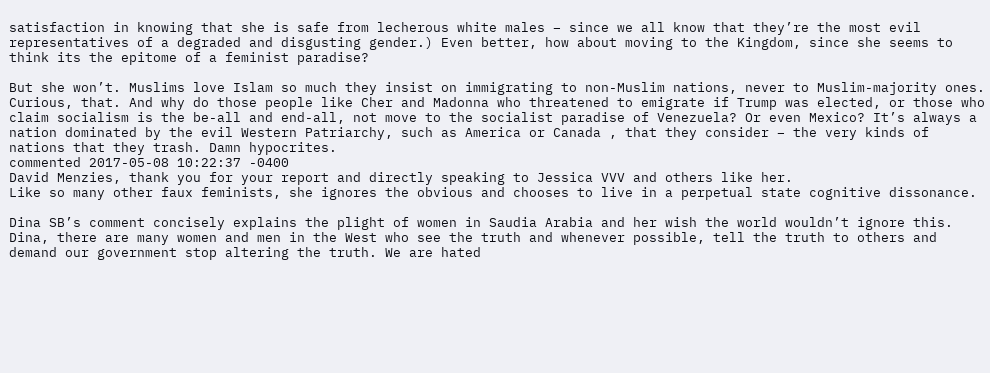satisfaction in knowing that she is safe from lecherous white males – since we all know that they’re the most evil representatives of a degraded and disgusting gender.) Even better, how about moving to the Kingdom, since she seems to think its the epitome of a feminist paradise?

But she won’t. Muslims love Islam so much they insist on immigrating to non-Muslim nations, never to Muslim-majority ones. Curious, that. And why do those people like Cher and Madonna who threatened to emigrate if Trump was elected, or those who claim socialism is the be-all and end-all, not move to the socialist paradise of Venezuela? Or even Mexico? It’s always a nation dominated by the evil Western Patriarchy, such as America or Canada , that they consider – the very kinds of nations that they trash. Damn hypocrites.
commented 2017-05-08 10:22:37 -0400
David Menzies, thank you for your report and directly speaking to Jessica VVV and others like her.
Like so many other faux feminists, she ignores the obvious and chooses to live in a perpetual state cognitive dissonance.

Dina SB’s comment concisely explains the plight of women in Saudia Arabia and her wish the world wouldn’t ignore this. Dina, there are many women and men in the West who see the truth and whenever possible, tell the truth to others and demand our government stop altering the truth. We are hated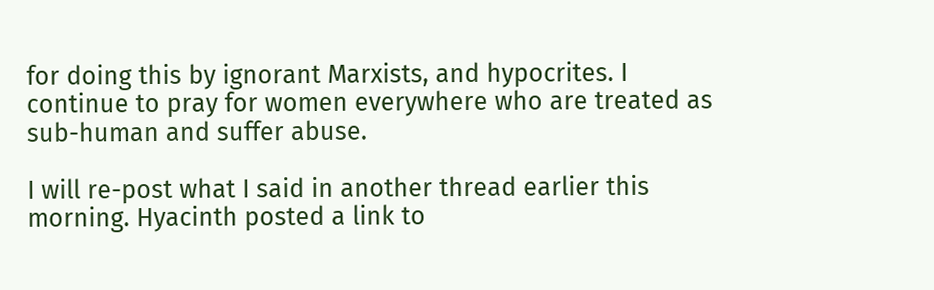for doing this by ignorant Marxists, and hypocrites. I continue to pray for women everywhere who are treated as sub-human and suffer abuse.

I will re-post what I said in another thread earlier this morning. Hyacinth posted a link to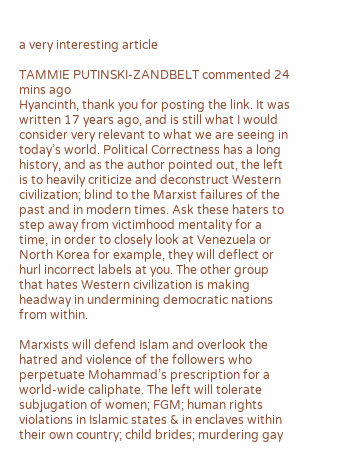a very interesting article

TAMMIE PUTINSKI-ZANDBELT commented 24 mins ago
Hyancinth, thank you for posting the link. It was written 17 years ago, and is still what I would consider very relevant to what we are seeing in today’s world. Political Correctness has a long history, and as the author pointed out, the left is to heavily criticize and deconstruct Western civilization; blind to the Marxist failures of the past and in modern times. Ask these haters to step away from victimhood mentality for a time, in order to closely look at Venezuela or North Korea for example, they will deflect or hurl incorrect labels at you. The other group that hates Western civilization is making headway in undermining democratic nations from within.

Marxists will defend Islam and overlook the hatred and violence of the followers who perpetuate Mohammad’s prescription for a world-wide caliphate. The left will tolerate subjugation of women; FGM; human rights violations in Islamic states & in enclaves within their own country; child brides; murdering gay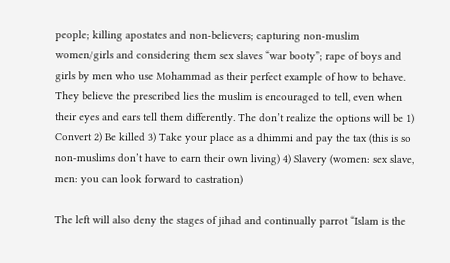people; killing apostates and non-believers; capturing non-muslim women/girls and considering them sex slaves “war booty”; rape of boys and girls by men who use Mohammad as their perfect example of how to behave. They believe the prescribed lies the muslim is encouraged to tell, even when their eyes and ears tell them differently. The don’t realize the options will be 1) Convert 2) Be killed 3) Take your place as a dhimmi and pay the tax (this is so non-muslims don’t have to earn their own living) 4) Slavery (women: sex slave, men: you can look forward to castration)

The left will also deny the stages of jihad and continually parrot “Islam is the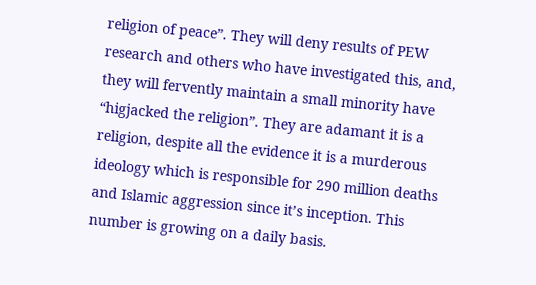religion of peace”. They will deny results of PEW research and others who have investigated this, and, they will fervently maintain a small minority have “higjacked the religion”. They are adamant it is a religion, despite all the evidence it is a murderous ideology which is responsible for 290 million deaths and Islamic aggression since it’s inception. This number is growing on a daily basis.